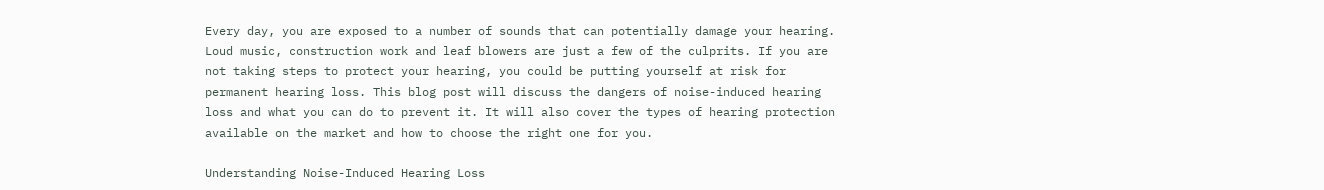Every day, you are exposed to a number of sounds that can potentially damage your hearing. Loud music, construction work and leaf blowers are just a few of the culprits. If you are not taking steps to protect your hearing, you could be putting yourself at risk for permanent hearing loss. This blog post will discuss the dangers of noise-induced hearing loss and what you can do to prevent it. It will also cover the types of hearing protection available on the market and how to choose the right one for you.

Understanding Noise-Induced Hearing Loss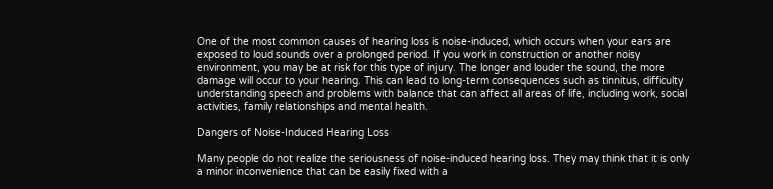One of the most common causes of hearing loss is noise-induced, which occurs when your ears are exposed to loud sounds over a prolonged period. If you work in construction or another noisy environment, you may be at risk for this type of injury. The longer and louder the sound, the more damage will occur to your hearing. This can lead to long-term consequences such as tinnitus, difficulty understanding speech and problems with balance that can affect all areas of life, including work, social activities, family relationships and mental health.

Dangers of Noise-Induced Hearing Loss

Many people do not realize the seriousness of noise-induced hearing loss. They may think that it is only a minor inconvenience that can be easily fixed with a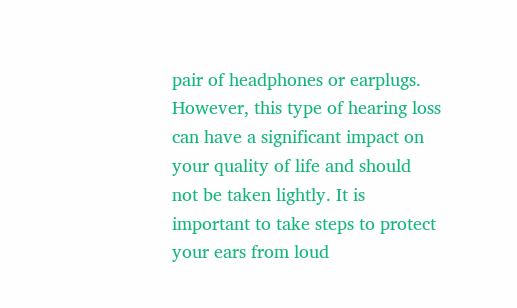pair of headphones or earplugs. However, this type of hearing loss can have a significant impact on your quality of life and should not be taken lightly. It is important to take steps to protect your ears from loud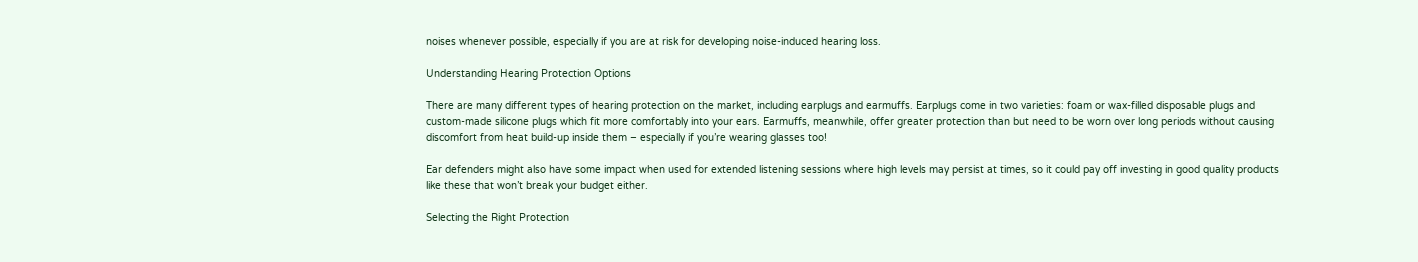noises whenever possible, especially if you are at risk for developing noise-induced hearing loss.

Understanding Hearing Protection Options

There are many different types of hearing protection on the market, including earplugs and earmuffs. Earplugs come in two varieties: foam or wax-filled disposable plugs and custom-made silicone plugs which fit more comfortably into your ears. Earmuffs, meanwhile, offer greater protection than but need to be worn over long periods without causing discomfort from heat build-up inside them – especially if you’re wearing glasses too!

Ear defenders might also have some impact when used for extended listening sessions where high levels may persist at times, so it could pay off investing in good quality products like these that won’t break your budget either.

Selecting the Right Protection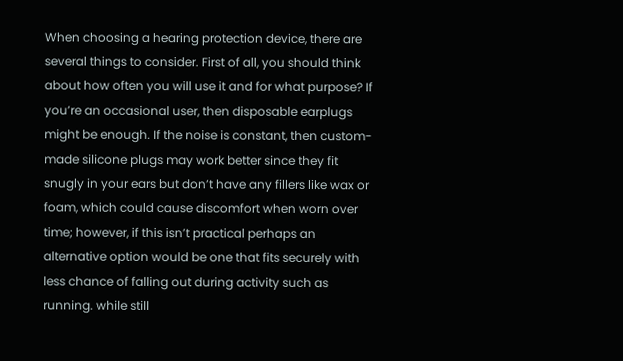When choosing a hearing protection device, there are several things to consider. First of all, you should think about how often you will use it and for what purpose? If you’re an occasional user, then disposable earplugs might be enough. If the noise is constant, then custom-made silicone plugs may work better since they fit snugly in your ears but don’t have any fillers like wax or foam, which could cause discomfort when worn over time; however, if this isn’t practical perhaps an alternative option would be one that fits securely with less chance of falling out during activity such as running. while still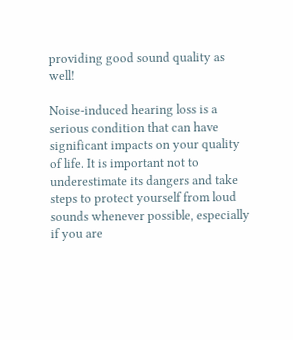providing good sound quality as well!

Noise-induced hearing loss is a serious condition that can have significant impacts on your quality of life. It is important not to underestimate its dangers and take steps to protect yourself from loud sounds whenever possible, especially if you are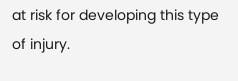at risk for developing this type of injury.